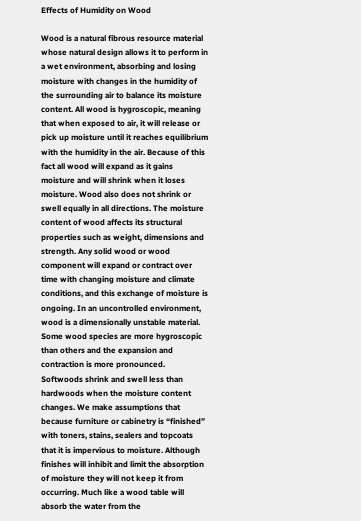Effects of Humidity on Wood

Wood is a natural fibrous resource material whose natural design allows it to perform in a wet environment, absorbing and losing moisture with changes in the humidity of the surrounding air to balance its moisture content. All wood is hygroscopic, meaning that when exposed to air, it will release or pick up moisture until it reaches equilibrium with the humidity in the air. Because of this fact all wood will expand as it gains moisture and will shrink when it loses moisture. Wood also does not shrink or swell equally in all directions. The moisture content of wood affects its structural properties such as weight, dimensions and strength. Any solid wood or wood component will expand or contract over time with changing moisture and climate conditions, and this exchange of moisture is ongoing. In an uncontrolled environment, wood is a dimensionally unstable material. Some wood species are more hygroscopic than others and the expansion and contraction is more pronounced. Softwoods shrink and swell less than hardwoods when the moisture content changes. We make assumptions that because furniture or cabinetry is “finished” with toners, stains, sealers and topcoats that it is impervious to moisture. Although finishes will inhibit and limit the absorption of moisture they will not keep it from occurring. Much like a wood table will absorb the water from the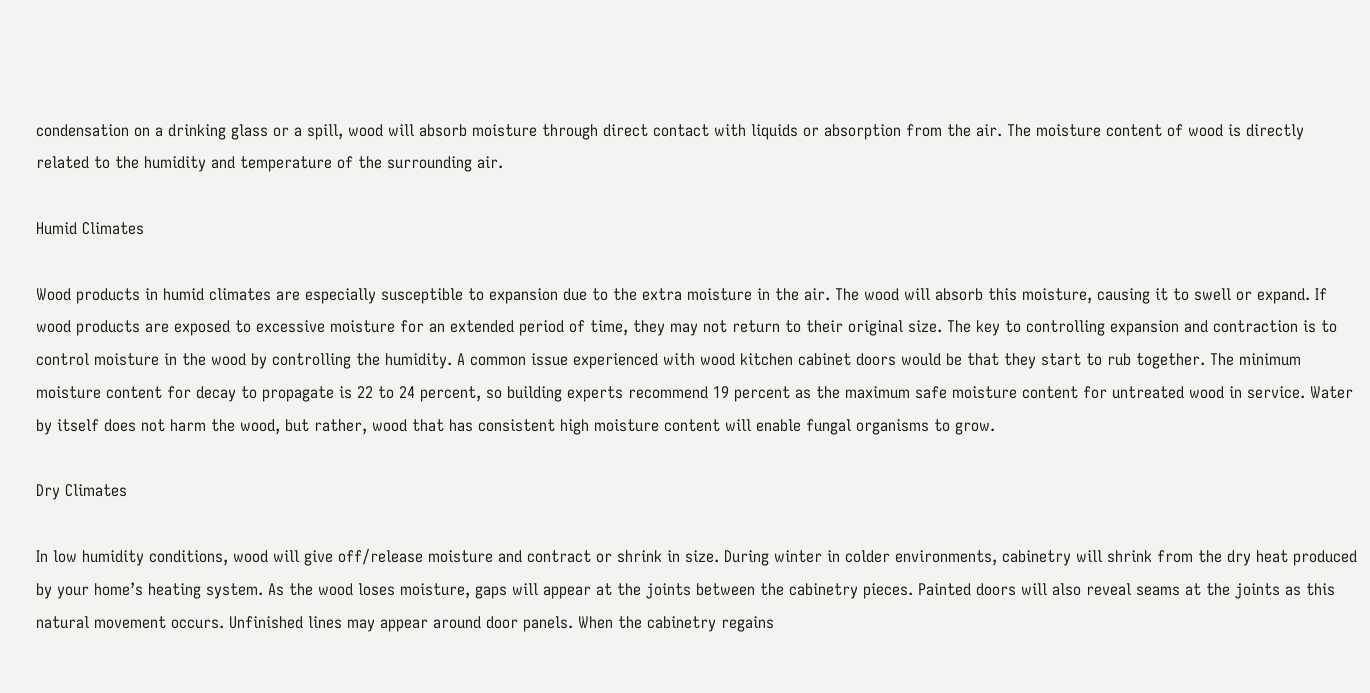condensation on a drinking glass or a spill, wood will absorb moisture through direct contact with liquids or absorption from the air. The moisture content of wood is directly related to the humidity and temperature of the surrounding air.

Humid Climates

Wood products in humid climates are especially susceptible to expansion due to the extra moisture in the air. The wood will absorb this moisture, causing it to swell or expand. If wood products are exposed to excessive moisture for an extended period of time, they may not return to their original size. The key to controlling expansion and contraction is to control moisture in the wood by controlling the humidity. A common issue experienced with wood kitchen cabinet doors would be that they start to rub together. The minimum moisture content for decay to propagate is 22 to 24 percent, so building experts recommend 19 percent as the maximum safe moisture content for untreated wood in service. Water by itself does not harm the wood, but rather, wood that has consistent high moisture content will enable fungal organisms to grow.

Dry Climates

In low humidity conditions, wood will give off/release moisture and contract or shrink in size. During winter in colder environments, cabinetry will shrink from the dry heat produced by your home’s heating system. As the wood loses moisture, gaps will appear at the joints between the cabinetry pieces. Painted doors will also reveal seams at the joints as this natural movement occurs. Unfinished lines may appear around door panels. When the cabinetry regains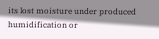its lost moisture under produced humidification or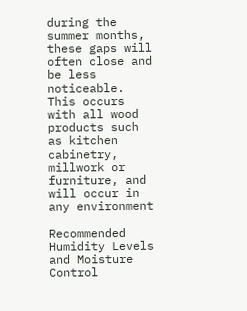during the summer months, these gaps will often close and be less noticeable. This occurs with all wood products such as kitchen cabinetry, millwork or furniture, and will occur in any environment

Recommended Humidity Levels and Moisture Control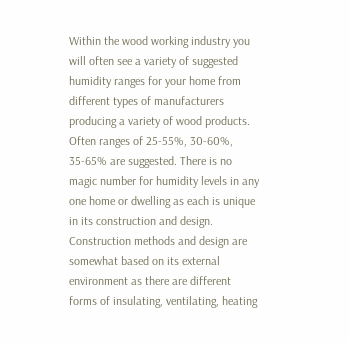Within the wood working industry you will often see a variety of suggested humidity ranges for your home from different types of manufacturers producing a variety of wood products. Often ranges of 25-55%, 30-60%, 35-65% are suggested. There is no magic number for humidity levels in any one home or dwelling as each is unique in its construction and design. Construction methods and design are somewhat based on its external environment as there are different forms of insulating, ventilating, heating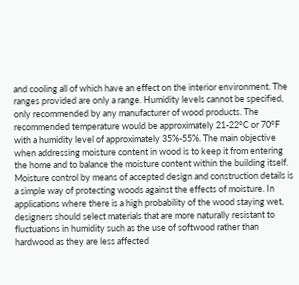and cooling all of which have an effect on the interior environment. The ranges provided are only a range. Humidity levels cannot be specified, only recommended by any manufacturer of wood products. The recommended temperature would be approximately 21-22°C or 70°F with a humidity level of approximately 35%-55%. The main objective when addressing moisture content in wood is to keep it from entering the home and to balance the moisture content within the building itself. Moisture control by means of accepted design and construction details is a simple way of protecting woods against the effects of moisture. In applications where there is a high probability of the wood staying wet, designers should select materials that are more naturally resistant to fluctuations in humidity such as the use of softwood rather than hardwood as they are less affected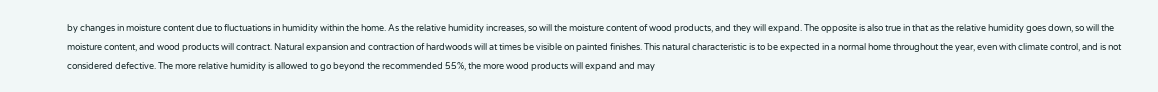by changes in moisture content due to fluctuations in humidity within the home. As the relative humidity increases, so will the moisture content of wood products, and they will expand. The opposite is also true in that as the relative humidity goes down, so will the moisture content, and wood products will contract. Natural expansion and contraction of hardwoods will at times be visible on painted finishes. This natural characteristic is to be expected in a normal home throughout the year, even with climate control, and is not considered defective. The more relative humidity is allowed to go beyond the recommended 55%, the more wood products will expand and may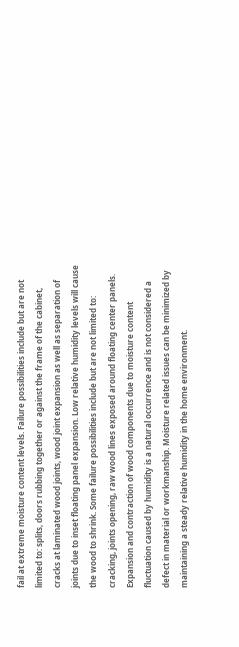fail at extreme moisture content levels. Failure possibilities include but are not limited to: splits, doors rubbing together or against the frame of the cabinet, cracks at laminated wood joints, wood joint expansion as well as separation of joints due to inset floating panel expansion. Low relative humidity levels will cause the wood to shrink. Some failure possibilities include but are not limited to: cracking, joints opening, raw wood lines exposed around floating center panels. Expansion and contraction of wood components due to moisture content fluctuation caused by humidity is a natural occurrence and is not considered a defect in material or workmanship. Moisture related issues can be minimized by maintaining a steady relative humidity in the home environment.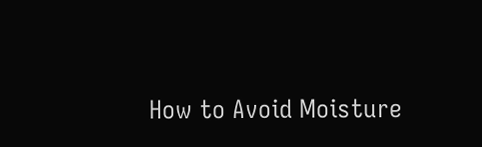How to Avoid Moisture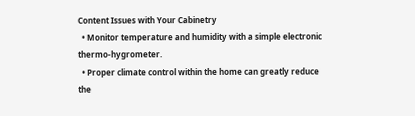Content Issues with Your Cabinetry
  • Monitor temperature and humidity with a simple electronic thermo-hygrometer.
  • Proper climate control within the home can greatly reduce the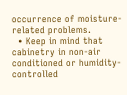occurrence of moisture-related problems.
  • Keep in mind that cabinetry in non-air conditioned or humidity-controlled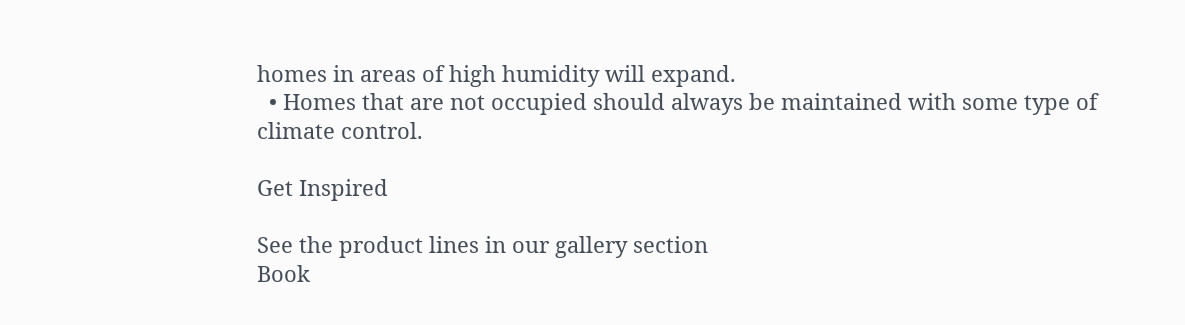homes in areas of high humidity will expand.
  • Homes that are not occupied should always be maintained with some type of climate control.

Get Inspired

See the product lines in our gallery section
Book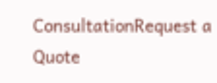ConsultationRequest a Quote